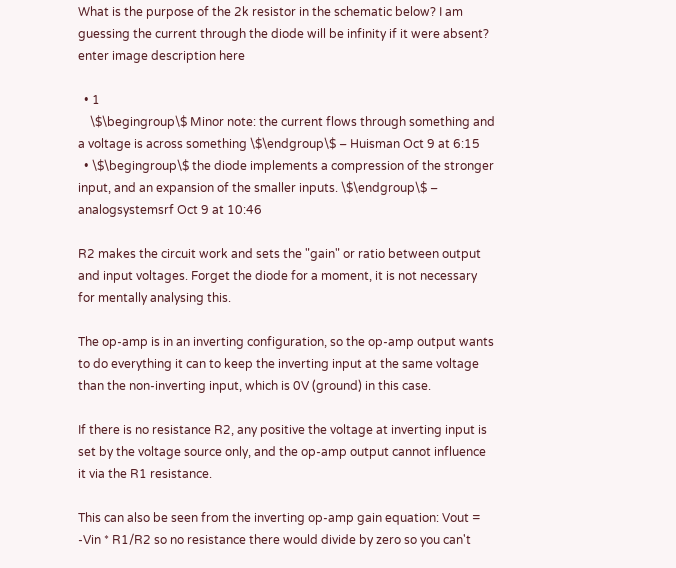What is the purpose of the 2k resistor in the schematic below? I am guessing the current through the diode will be infinity if it were absent? enter image description here

  • 1
    \$\begingroup\$ Minor note: the current flows through something and a voltage is across something \$\endgroup\$ – Huisman Oct 9 at 6:15
  • \$\begingroup\$ the diode implements a compression of the stronger input, and an expansion of the smaller inputs. \$\endgroup\$ – analogsystemsrf Oct 9 at 10:46

R2 makes the circuit work and sets the "gain" or ratio between output and input voltages. Forget the diode for a moment, it is not necessary for mentally analysing this.

The op-amp is in an inverting configuration, so the op-amp output wants to do everything it can to keep the inverting input at the same voltage than the non-inverting input, which is 0V (ground) in this case.

If there is no resistance R2, any positive the voltage at inverting input is set by the voltage source only, and the op-amp output cannot influence it via the R1 resistance.

This can also be seen from the inverting op-amp gain equation: Vout = -Vin * R1/R2 so no resistance there would divide by zero so you can't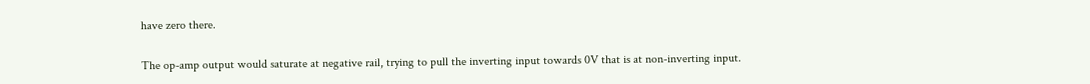have zero there.

The op-amp output would saturate at negative rail, trying to pull the inverting input towards 0V that is at non-inverting input.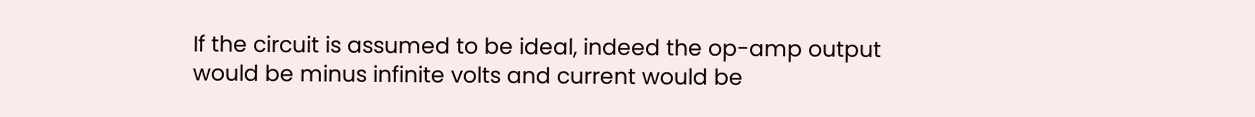If the circuit is assumed to be ideal, indeed the op-amp output would be minus infinite volts and current would be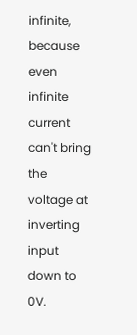infinite, because even infinite current can't bring the voltage at inverting input down to 0V.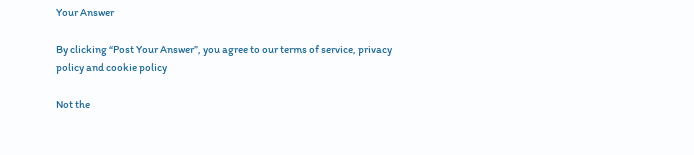Your Answer

By clicking “Post Your Answer”, you agree to our terms of service, privacy policy and cookie policy

Not the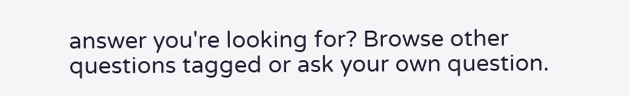answer you're looking for? Browse other questions tagged or ask your own question.